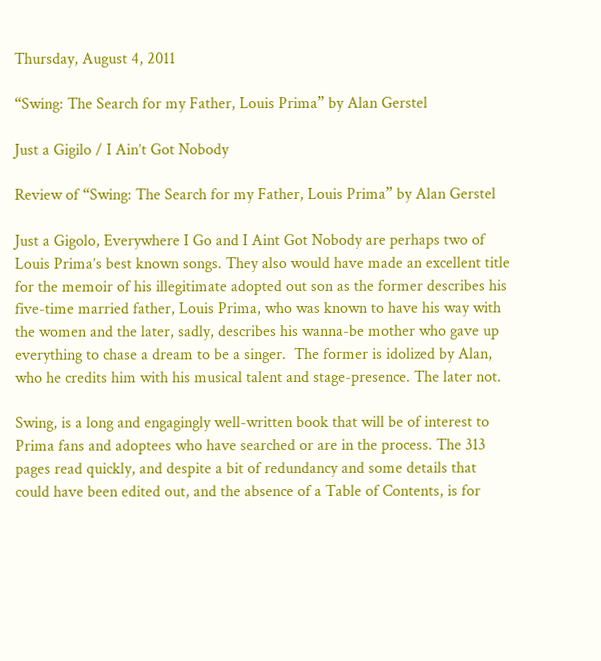Thursday, August 4, 2011

“Swing: The Search for my Father, Louis Prima” by Alan Gerstel

Just a Gigilo / I Ain’t Got Nobody

Review of “Swing: The Search for my Father, Louis Prima” by Alan Gerstel

Just a Gigolo, Everywhere I Go and I Aint Got Nobody are perhaps two of Louis Prima’s best known songs. They also would have made an excellent title for the memoir of his illegitimate adopted out son as the former describes his five-time married father, Louis Prima, who was known to have his way with the women and the later, sadly, describes his wanna-be mother who gave up everything to chase a dream to be a singer.  The former is idolized by Alan, who he credits him with his musical talent and stage-presence. The later not.

Swing, is a long and engagingly well-written book that will be of interest to Prima fans and adoptees who have searched or are in the process. The 313 pages read quickly, and despite a bit of redundancy and some details that could have been edited out, and the absence of a Table of Contents, is for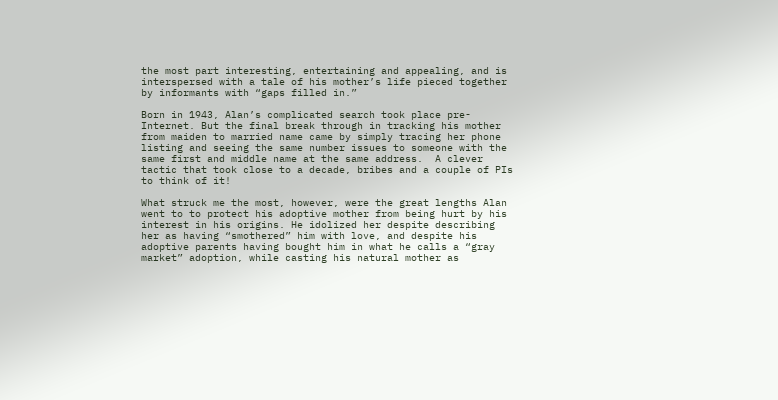the most part interesting, entertaining and appealing, and is interspersed with a tale of his mother’s life pieced together by informants with “gaps filled in.”

Born in 1943, Alan’s complicated search took place pre-Internet. But the final break through in tracking his mother from maiden to married name came by simply tracing her phone listing and seeing the same number issues to someone with the same first and middle name at the same address.  A clever tactic that took close to a decade, bribes and a couple of PIs to think of it!

What struck me the most, however, were the great lengths Alan went to to protect his adoptive mother from being hurt by his interest in his origins. He idolized her despite describing her as having “smothered” him with love, and despite his adoptive parents having bought him in what he calls a “gray market” adoption, while casting his natural mother as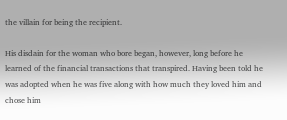the villain for being the recipient.

His disdain for the woman who bore began, however, long before he learned of the financial transactions that transpired. Having been told he was adopted when he was five along with how much they loved him and chose him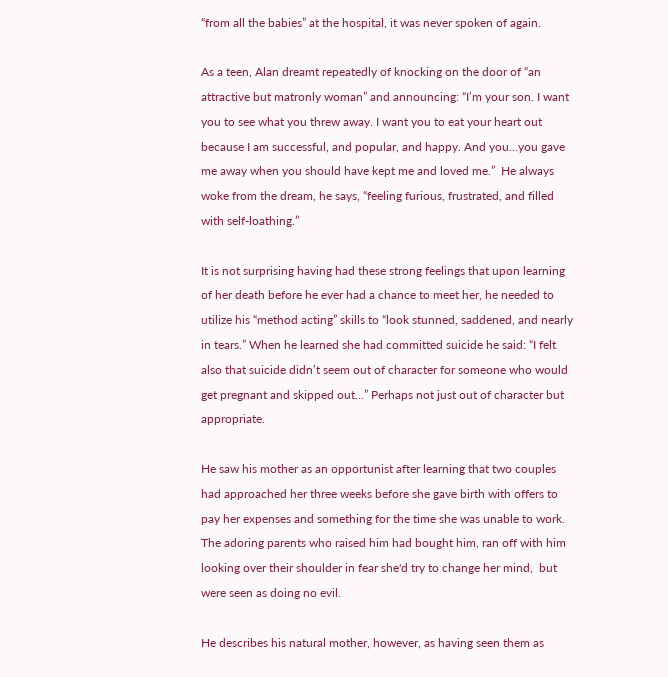“from all the babies” at the hospital, it was never spoken of again.

As a teen, Alan dreamt repeatedly of knocking on the door of “an attractive but matronly woman” and announcing: “I’m your son. I want you to see what you threw away. I want you to eat your heart out because I am successful, and popular, and happy. And you…you gave me away when you should have kept me and loved me.”  He always woke from the dream, he says, “feeling furious, frustrated, and filled with self-loathing.”

It is not surprising having had these strong feelings that upon learning of her death before he ever had a chance to meet her, he needed to utilize his “method acting” skills to “look stunned, saddened, and nearly in tears.” When he learned she had committed suicide he said: “I felt also that suicide didn’t seem out of character for someone who would get pregnant and skipped out…” Perhaps not just out of character but appropriate.

He saw his mother as an opportunist after learning that two couples had approached her three weeks before she gave birth with offers to pay her expenses and something for the time she was unable to work.  The adoring parents who raised him had bought him, ran off with him looking over their shoulder in fear she'd try to change her mind,  but were seen as doing no evil.

He describes his natural mother, however, as having seen them as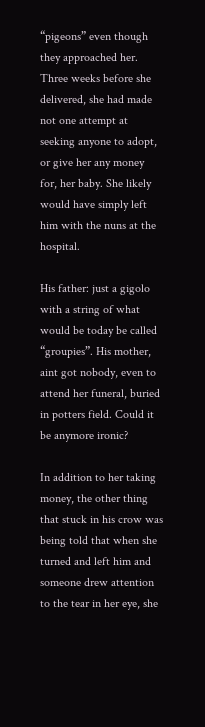“pigeons” even though they approached her. Three weeks before she delivered, she had made not one attempt at seeking anyone to adopt, or give her any money for, her baby. She likely would have simply left him with the nuns at the hospital.

His father: just a gigolo with a string of what would be today be called “groupies”. His mother, aint got nobody, even to attend her funeral, buried in potters field. Could it be anymore ironic?

In addition to her taking money, the other thing that stuck in his crow was being told that when she turned and left him and someone drew attention to the tear in her eye, she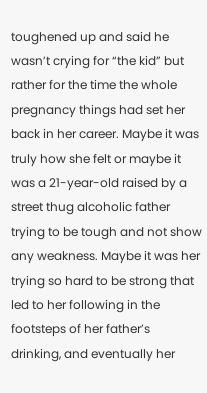toughened up and said he wasn’t crying for “the kid” but rather for the time the whole pregnancy things had set her back in her career. Maybe it was truly how she felt or maybe it was a 21-year-old raised by a street thug alcoholic father trying to be tough and not show any weakness. Maybe it was her trying so hard to be strong that led to her following in the footsteps of her father’s drinking, and eventually her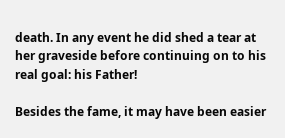death. In any event he did shed a tear at her graveside before continuing on to his real goal: his Father!

Besides the fame, it may have been easier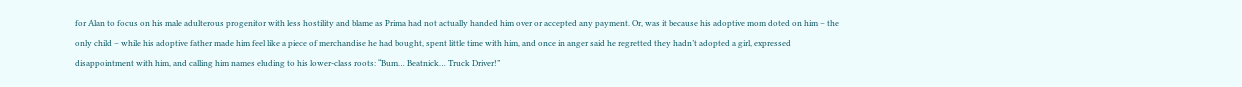for Alan to focus on his male adulterous progenitor with less hostility and blame as Prima had not actually handed him over or accepted any payment. Or, was it because his adoptive mom doted on him – the only child – while his adoptive father made him feel like a piece of merchandise he had bought, spent little time with him, and once in anger said he regretted they hadn’t adopted a girl, expressed disappointment with him, and calling him names eluding to his lower-class roots: “Bum… Beatnick… Truck Driver!”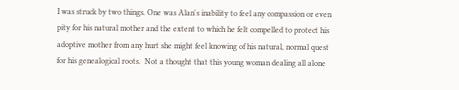I was struck by two things. One was Alan's inability to feel any compassion or even pity for his natural mother and the extent to which he felt compelled to protect his adoptive mother from any hurt she might feel knowing of his natural, normal quest for his genealogical roots.  Not a thought that this young woman dealing all alone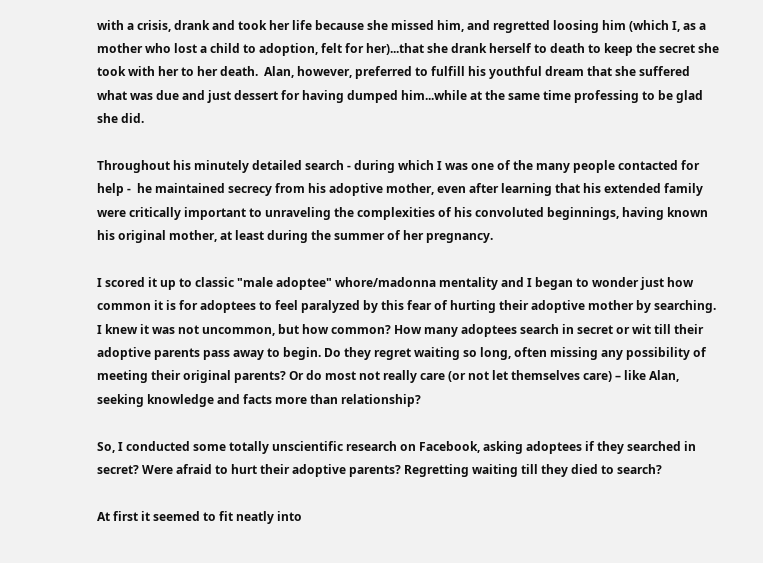with a crisis, drank and took her life because she missed him, and regretted loosing him (which I, as a mother who lost a child to adoption, felt for her)...that she drank herself to death to keep the secret she took with her to her death.  Alan, however, preferred to fulfill his youthful dream that she suffered what was due and just dessert for having dumped him...while at the same time professing to be glad she did.

Throughout his minutely detailed search - during which I was one of the many people contacted for help -  he maintained secrecy from his adoptive mother, even after learning that his extended family were critically important to unraveling the complexities of his convoluted beginnings, having known his original mother, at least during the summer of her pregnancy.

I scored it up to classic "male adoptee" whore/madonna mentality and I began to wonder just how common it is for adoptees to feel paralyzed by this fear of hurting their adoptive mother by searching. I knew it was not uncommon, but how common? How many adoptees search in secret or wit till their adoptive parents pass away to begin. Do they regret waiting so long, often missing any possibility of meeting their original parents? Or do most not really care (or not let themselves care) – like Alan, seeking knowledge and facts more than relationship?

So, I conducted some totally unscientific research on Facebook, asking adoptees if they searched in secret? Were afraid to hurt their adoptive parents? Regretting waiting till they died to search?

At first it seemed to fit neatly into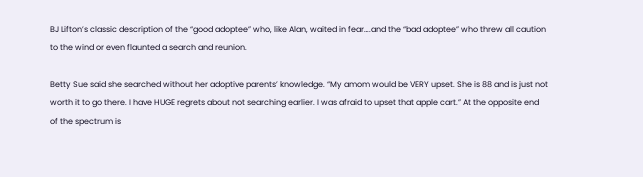BJ Lifton’s classic description of the “good adoptee” who, like Alan, waited in fear….and the “bad adoptee” who threw all caution to the wind or even flaunted a search and reunion.

Betty Sue said she searched without her adoptive parents’ knowledge. “My amom would be VERY upset. She is 88 and is just not worth it to go there. I have HUGE regrets about not searching earlier. I was afraid to upset that apple cart.” At the opposite end of the spectrum is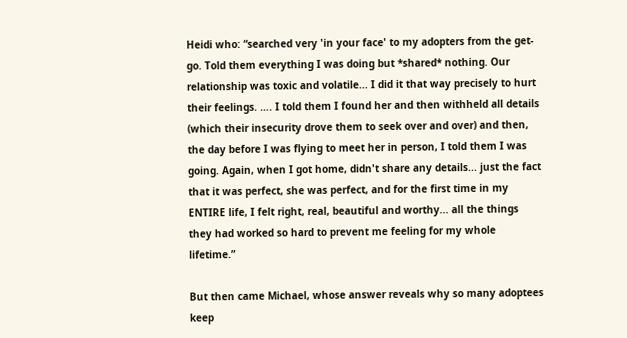Heidi who: “searched very 'in your face' to my adopters from the get-go. Told them everything I was doing but *shared* nothing. Our relationship was toxic and volatile... I did it that way precisely to hurt their feelings. …. I told them I found her and then withheld all details (which their insecurity drove them to seek over and over) and then, the day before I was flying to meet her in person, I told them I was going. Again, when I got home, didn't share any details... just the fact that it was perfect, she was perfect, and for the first time in my ENTIRE life, I felt right, real, beautiful and worthy... all the things they had worked so hard to prevent me feeling for my whole lifetime.”

But then came Michael, whose answer reveals why so many adoptees keep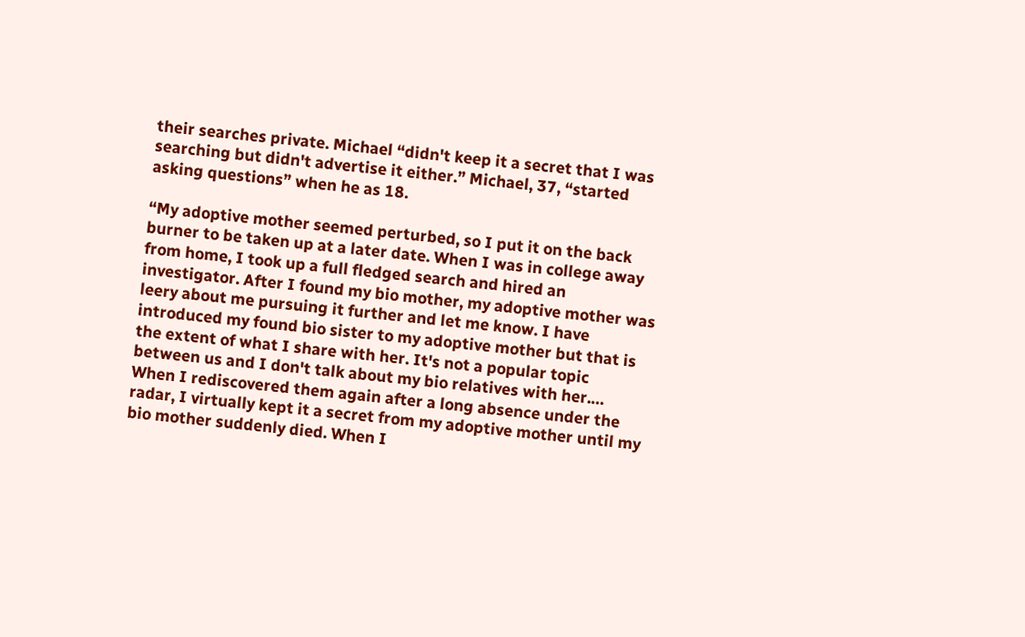their searches private. Michael “didn't keep it a secret that I was searching but didn't advertise it either.” Michael, 37, “started asking questions” when he as 18.

“My adoptive mother seemed perturbed, so I put it on the back burner to be taken up at a later date. When I was in college away from home, I took up a full fledged search and hired an investigator. After I found my bio mother, my adoptive mother was leery about me pursuing it further and let me know. I have introduced my found bio sister to my adoptive mother but that is the extent of what I share with her. It's not a popular topic between us and I don't talk about my bio relatives with her.… When I rediscovered them again after a long absence under the radar, I virtually kept it a secret from my adoptive mother until my bio mother suddenly died. When I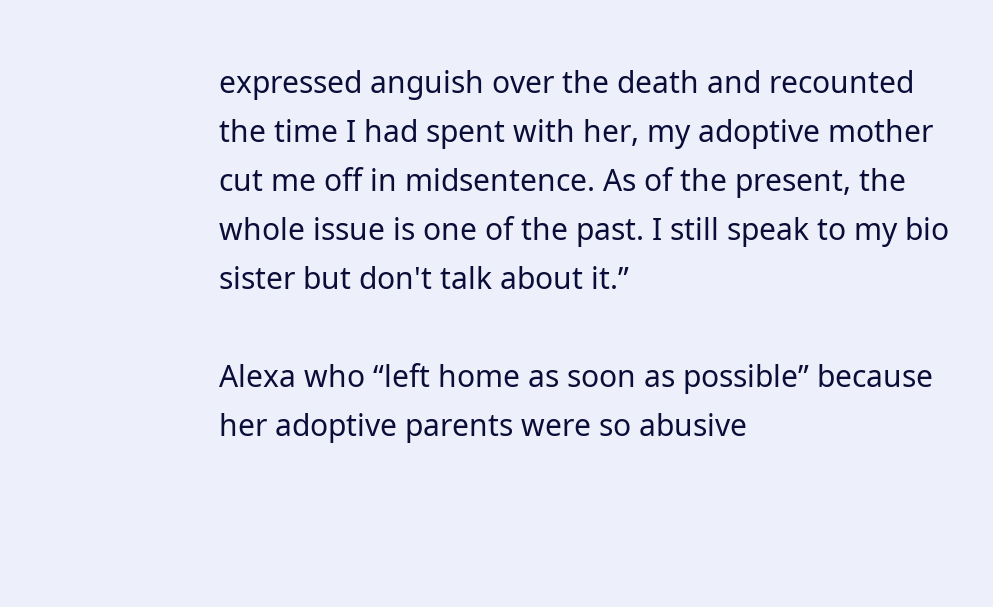expressed anguish over the death and recounted the time I had spent with her, my adoptive mother cut me off in midsentence. As of the present, the whole issue is one of the past. I still speak to my bio sister but don't talk about it.”

Alexa who “left home as soon as possible” because her adoptive parents were so abusive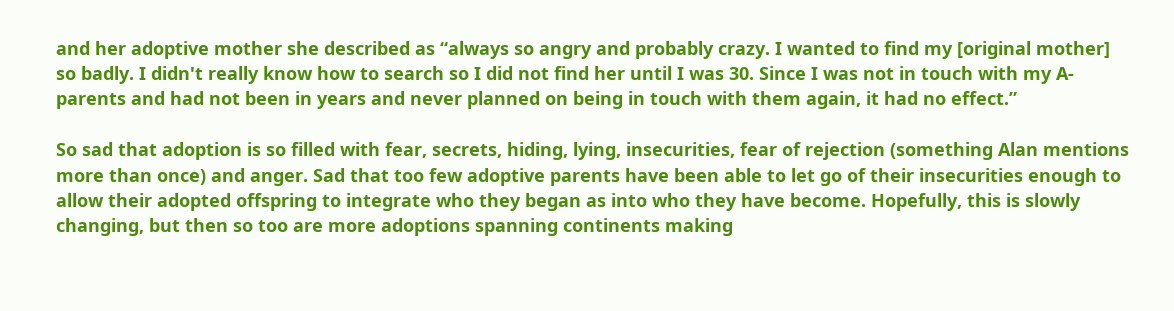and her adoptive mother she described as “always so angry and probably crazy. I wanted to find my [original mother] so badly. I didn't really know how to search so I did not find her until I was 30. Since I was not in touch with my A-parents and had not been in years and never planned on being in touch with them again, it had no effect.”

So sad that adoption is so filled with fear, secrets, hiding, lying, insecurities, fear of rejection (something Alan mentions more than once) and anger. Sad that too few adoptive parents have been able to let go of their insecurities enough to allow their adopted offspring to integrate who they began as into who they have become. Hopefully, this is slowly changing, but then so too are more adoptions spanning continents making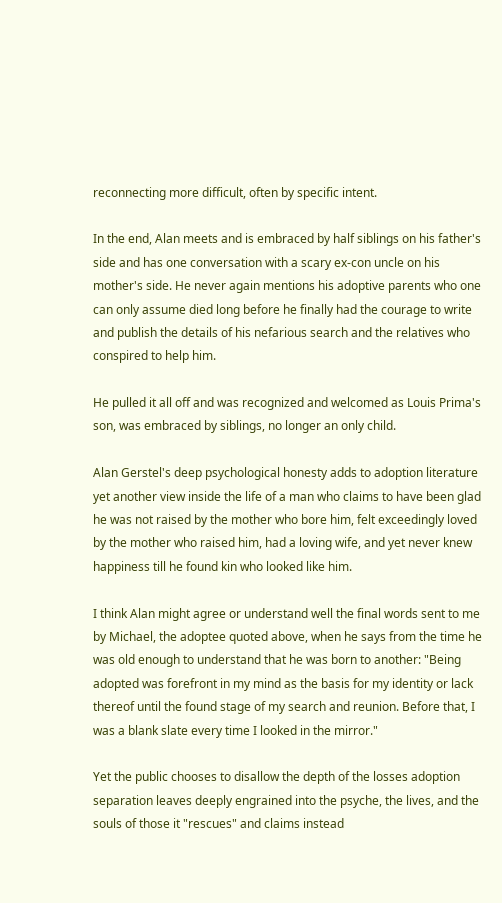reconnecting more difficult, often by specific intent.

In the end, Alan meets and is embraced by half siblings on his father's side and has one conversation with a scary ex-con uncle on his mother's side. He never again mentions his adoptive parents who one can only assume died long before he finally had the courage to write and publish the details of his nefarious search and the relatives who conspired to help him.

He pulled it all off and was recognized and welcomed as Louis Prima's son, was embraced by siblings, no longer an only child.

Alan Gerstel's deep psychological honesty adds to adoption literature yet another view inside the life of a man who claims to have been glad he was not raised by the mother who bore him, felt exceedingly loved by the mother who raised him, had a loving wife, and yet never knew happiness till he found kin who looked like him.

I think Alan might agree or understand well the final words sent to me by Michael, the adoptee quoted above, when he says from the time he was old enough to understand that he was born to another: "Being adopted was forefront in my mind as the basis for my identity or lack thereof until the found stage of my search and reunion. Before that, I was a blank slate every time I looked in the mirror."

Yet the public chooses to disallow the depth of the losses adoption separation leaves deeply engrained into the psyche, the lives, and the souls of those it "rescues" and claims instead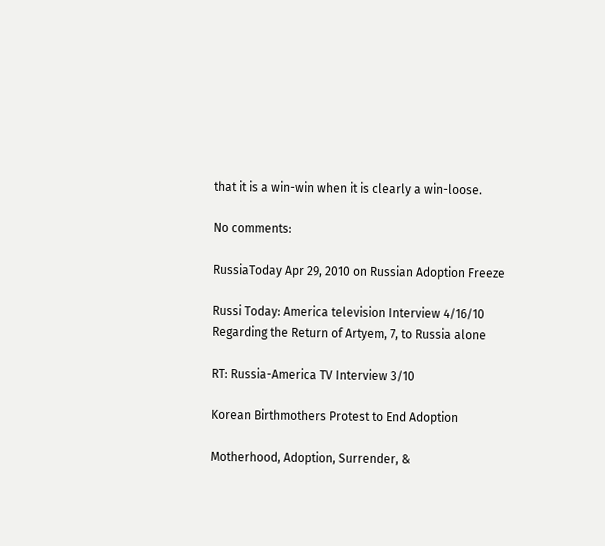that it is a win-win when it is clearly a win-loose.

No comments:

RussiaToday Apr 29, 2010 on Russian Adoption Freeze

Russi Today: America television Interview 4/16/10 Regarding the Return of Artyem, 7, to Russia alone

RT: Russia-America TV Interview 3/10

Korean Birthmothers Protest to End Adoption

Motherhood, Adoption, Surrender, &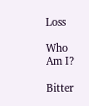Loss

Who Am I?

Bitter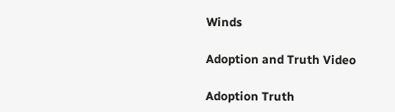Winds

Adoption and Truth Video

Adoption Truth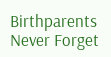Birthparents Never Forget